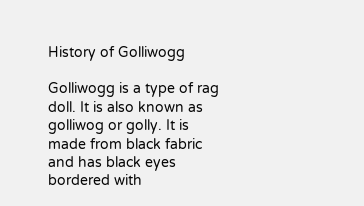History of Golliwogg

Golliwogg is a type of rag doll. It is also known as golliwog or golly. It is made from black fabric and has black eyes bordered with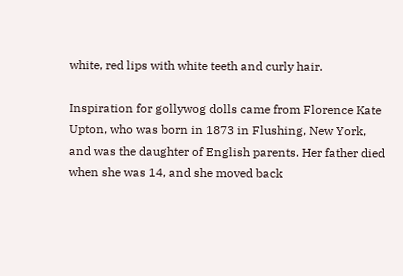white, red lips with white teeth and curly hair.

Inspiration for gollywog dolls came from Florence Kate Upton, who was born in 1873 in Flushing, New York, and was the daughter of English parents. Her father died when she was 14, and she moved back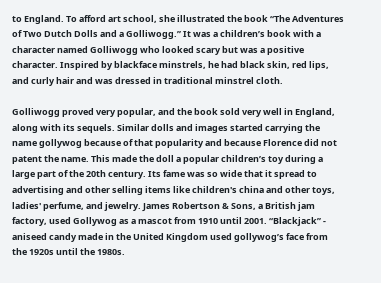to England. To afford art school, she illustrated the book “The Adventures of Two Dutch Dolls and a Golliwogg.” It was a children’s book with a character named Golliwogg who looked scary but was a positive character. Inspired by blackface minstrels, he had black skin, red lips, and curly hair and was dressed in traditional minstrel cloth.

Golliwogg proved very popular, and the book sold very well in England, along with its sequels. Similar dolls and images started carrying the name gollywog because of that popularity and because Florence did not patent the name. This made the doll a popular children’s toy during a large part of the 20th century. Its fame was so wide that it spread to advertising and other selling items like children's china and other toys, ladies' perfume, and jewelry. James Robertson & Sons, a British jam factory, used Gollywog as a mascot from 1910 until 2001. “Blackjack” - aniseed candy made in the United Kingdom used gollywog’s face from the 1920s until the 1980s.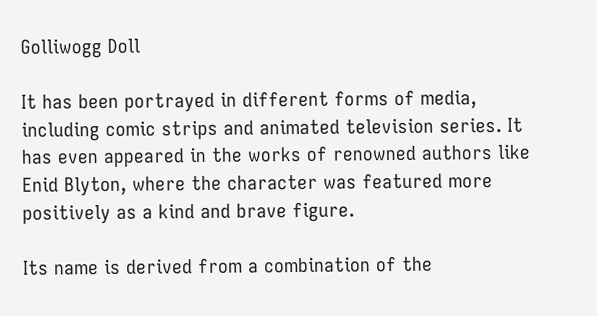Golliwogg Doll

It has been portrayed in different forms of media, including comic strips and animated television series. It has even appeared in the works of renowned authors like Enid Blyton, where the character was featured more positively as a kind and brave figure.

Its name is derived from a combination of the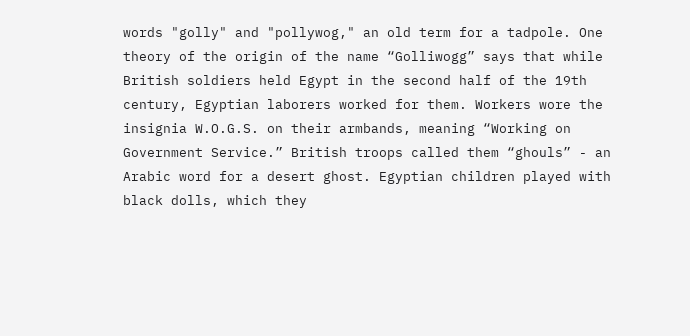words "golly" and "pollywog," an old term for a tadpole. One theory of the origin of the name “Golliwogg” says that while British soldiers held Egypt in the second half of the 19th century, Egyptian laborers worked for them. Workers wore the insignia W.O.G.S. on their armbands, meaning “Working on Government Service.” British troops called them “ghouls” - an Arabic word for a desert ghost. Egyptian children played with black dolls, which they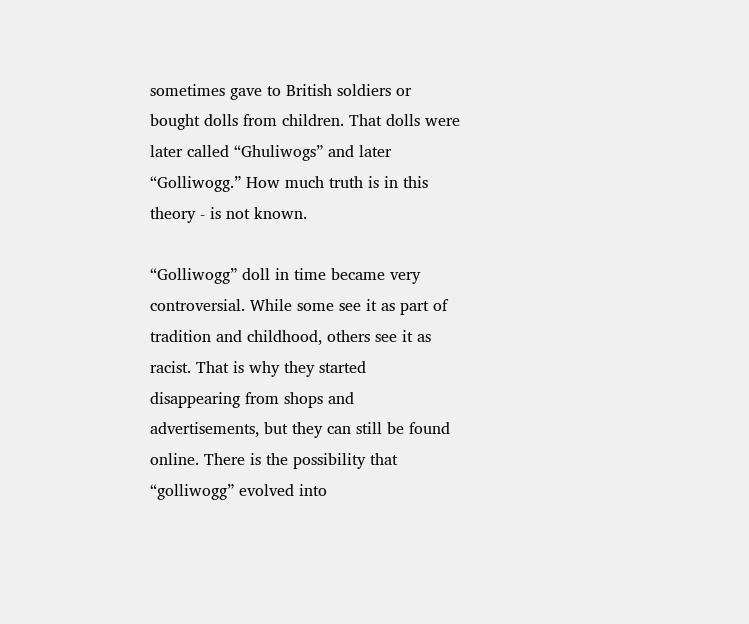sometimes gave to British soldiers or bought dolls from children. That dolls were later called “Ghuliwogs” and later “Golliwogg.” How much truth is in this theory - is not known.

“Golliwogg” doll in time became very controversial. While some see it as part of tradition and childhood, others see it as racist. That is why they started disappearing from shops and advertisements, but they can still be found online. There is the possibility that “golliwogg” evolved into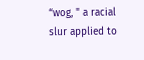“wog, " a racial slur applied to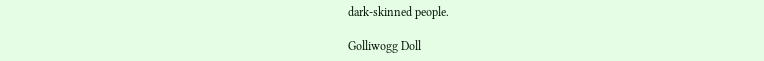dark-skinned people.

Golliwogg Doll